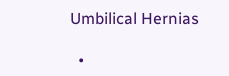Umbilical Hernias

  •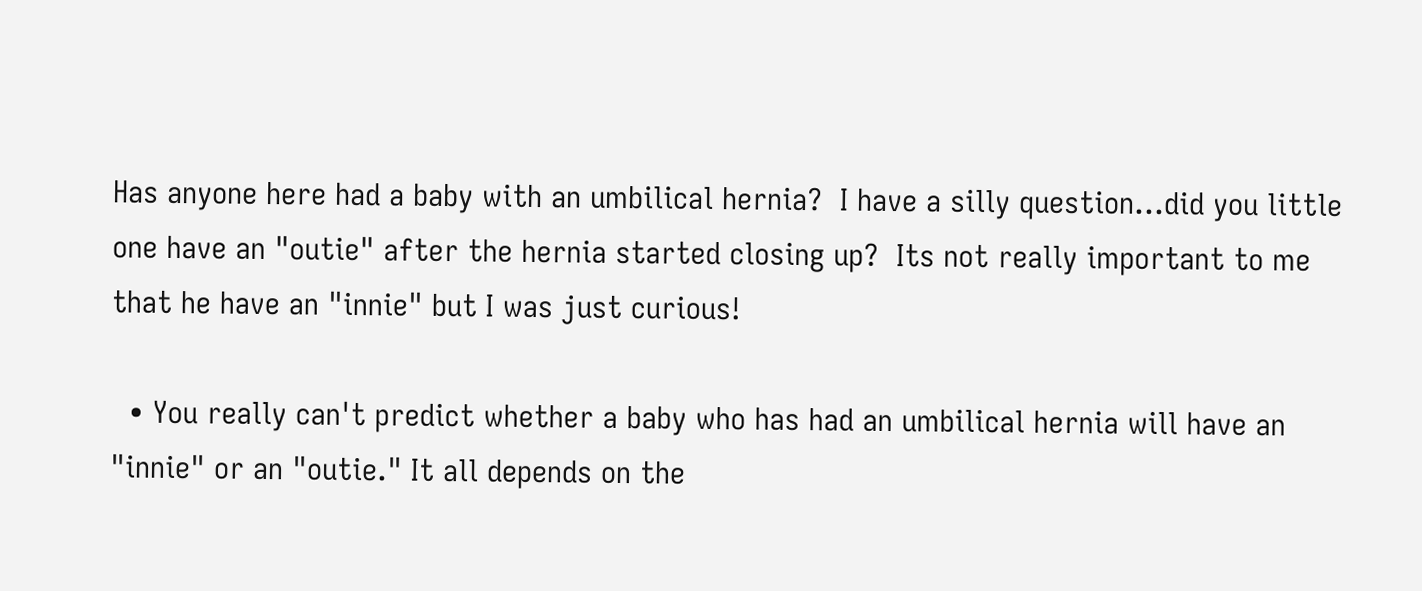Has anyone here had a baby with an umbilical hernia?  I have a silly question...did you little one have an "outie" after the hernia started closing up?  Its not really important to me that he have an "innie" but I was just curious!

  • You really can't predict whether a baby who has had an umbilical hernia will have an "innie" or an "outie." It all depends on the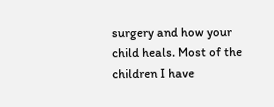surgery and how your child heals. Most of the children I have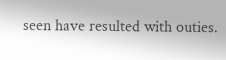seen have resulted with outies.